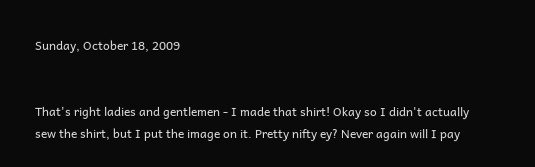Sunday, October 18, 2009


That's right ladies and gentlemen - I made that shirt! Okay so I didn't actually sew the shirt, but I put the image on it. Pretty nifty ey? Never again will I pay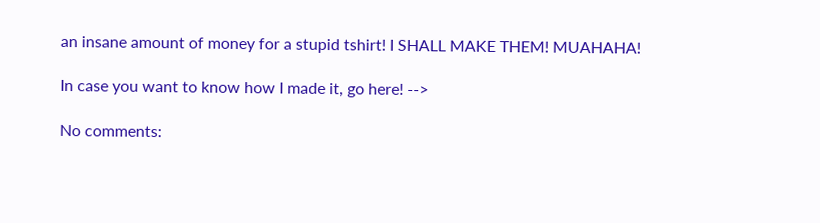an insane amount of money for a stupid tshirt! I SHALL MAKE THEM! MUAHAHA!

In case you want to know how I made it, go here! -->

No comments: